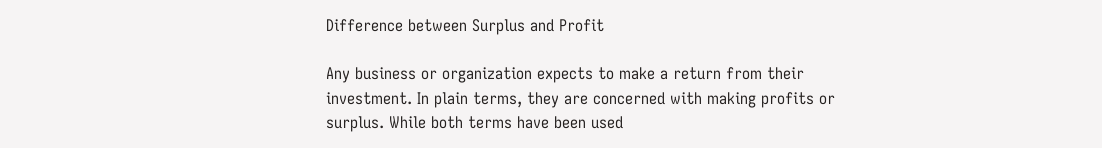Difference between Surplus and Profit

Any business or organization expects to make a return from their investment. In plain terms, they are concerned with making profits or surplus. While both terms have been used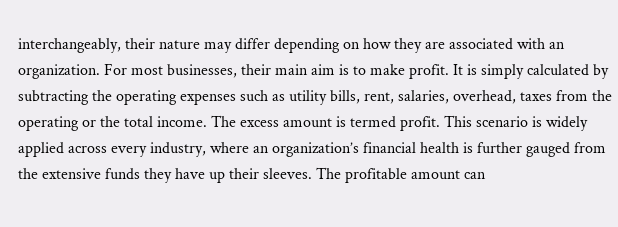interchangeably, their nature may differ depending on how they are associated with an organization. For most businesses, their main aim is to make profit. It is simply calculated by subtracting the operating expenses such as utility bills, rent, salaries, overhead, taxes from the operating or the total income. The excess amount is termed profit. This scenario is widely applied across every industry, where an organization’s financial health is further gauged from the extensive funds they have up their sleeves. The profitable amount can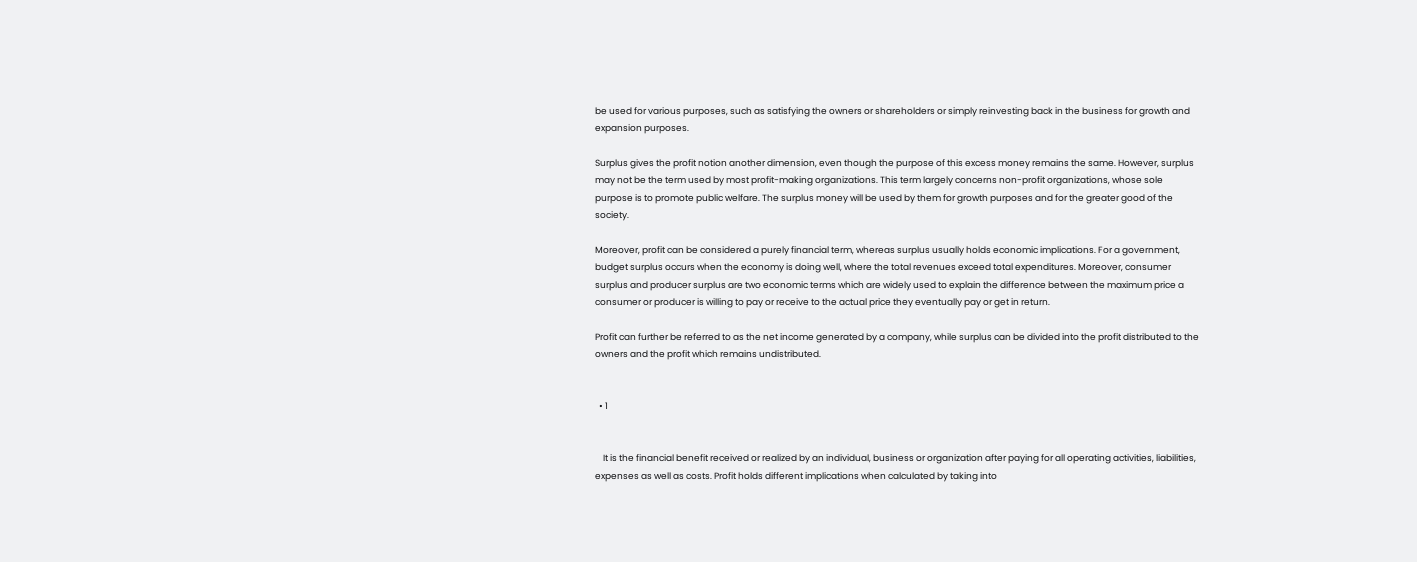be used for various purposes, such as satisfying the owners or shareholders or simply reinvesting back in the business for growth and expansion purposes.

Surplus gives the profit notion another dimension, even though the purpose of this excess money remains the same. However, surplus may not be the term used by most profit-making organizations. This term largely concerns non-profit organizations, whose sole purpose is to promote public welfare. The surplus money will be used by them for growth purposes and for the greater good of the society.

Moreover, profit can be considered a purely financial term, whereas surplus usually holds economic implications. For a government, budget surplus occurs when the economy is doing well, where the total revenues exceed total expenditures. Moreover, consumer surplus and producer surplus are two economic terms which are widely used to explain the difference between the maximum price a consumer or producer is willing to pay or receive to the actual price they eventually pay or get in return.

Profit can further be referred to as the net income generated by a company, while surplus can be divided into the profit distributed to the owners and the profit which remains undistributed.


  • 1


    It is the financial benefit received or realized by an individual, business or organization after paying for all operating activities, liabilities, expenses as well as costs. Profit holds different implications when calculated by taking into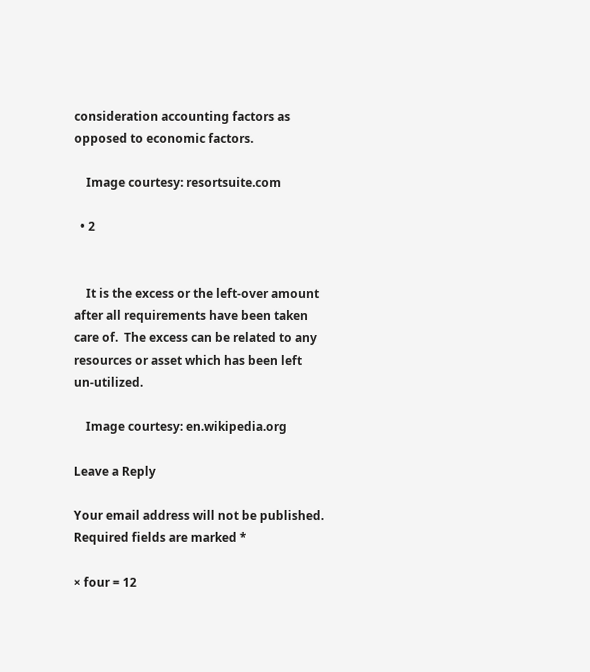consideration accounting factors as opposed to economic factors.

    Image courtesy: resortsuite.com

  • 2


    It is the excess or the left-over amount after all requirements have been taken care of.  The excess can be related to any resources or asset which has been left un-utilized.

    Image courtesy: en.wikipedia.org

Leave a Reply

Your email address will not be published. Required fields are marked *

× four = 12